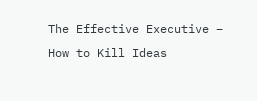The Effective Executive – How to Kill Ideas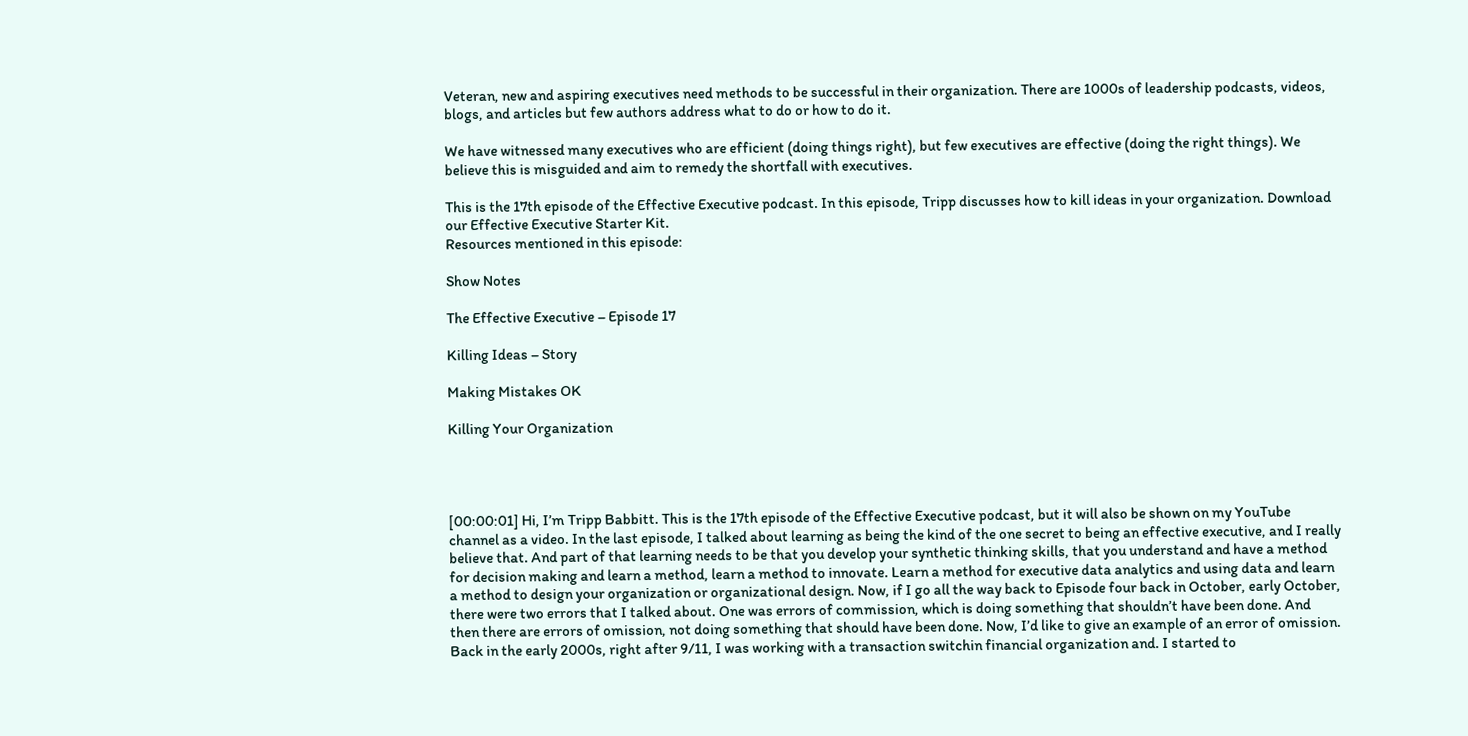Veteran, new and aspiring executives need methods to be successful in their organization. There are 1000s of leadership podcasts, videos, blogs, and articles but few authors address what to do or how to do it.

We have witnessed many executives who are efficient (doing things right), but few executives are effective (doing the right things). We believe this is misguided and aim to remedy the shortfall with executives.

This is the 17th episode of the Effective Executive podcast. In this episode, Tripp discusses how to kill ideas in your organization. Download our Effective Executive Starter Kit.
Resources mentioned in this episode:

Show Notes

The Effective Executive – Episode 17

Killing Ideas – Story

Making Mistakes OK

Killing Your Organization




[00:00:01] Hi, I’m Tripp Babbitt. This is the 17th episode of the Effective Executive podcast, but it will also be shown on my YouTube channel as a video. In the last episode, I talked about learning as being the kind of the one secret to being an effective executive, and I really believe that. And part of that learning needs to be that you develop your synthetic thinking skills, that you understand and have a method for decision making and learn a method, learn a method to innovate. Learn a method for executive data analytics and using data and learn a method to design your organization or organizational design. Now, if I go all the way back to Episode four back in October, early October, there were two errors that I talked about. One was errors of commission, which is doing something that shouldn’t have been done. And then there are errors of omission, not doing something that should have been done. Now, I’d like to give an example of an error of omission. Back in the early 2000s, right after 9/11, I was working with a transaction switchin financial organization and. I started to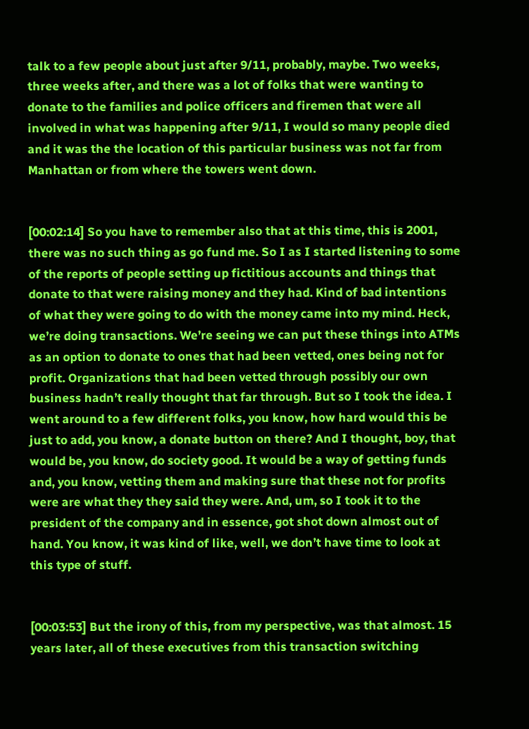talk to a few people about just after 9/11, probably, maybe. Two weeks, three weeks after, and there was a lot of folks that were wanting to donate to the families and police officers and firemen that were all involved in what was happening after 9/11, I would so many people died and it was the the location of this particular business was not far from Manhattan or from where the towers went down.


[00:02:14] So you have to remember also that at this time, this is 2001, there was no such thing as go fund me. So I as I started listening to some of the reports of people setting up fictitious accounts and things that donate to that were raising money and they had. Kind of bad intentions of what they were going to do with the money came into my mind. Heck, we’re doing transactions. We’re seeing we can put these things into ATMs as an option to donate to ones that had been vetted, ones being not for profit. Organizations that had been vetted through possibly our own business hadn’t really thought that far through. But so I took the idea. I went around to a few different folks, you know, how hard would this be just to add, you know, a donate button on there? And I thought, boy, that would be, you know, do society good. It would be a way of getting funds and, you know, vetting them and making sure that these not for profits were are what they they said they were. And, um, so I took it to the president of the company and in essence, got shot down almost out of hand. You know, it was kind of like, well, we don’t have time to look at this type of stuff.


[00:03:53] But the irony of this, from my perspective, was that almost. 15 years later, all of these executives from this transaction switching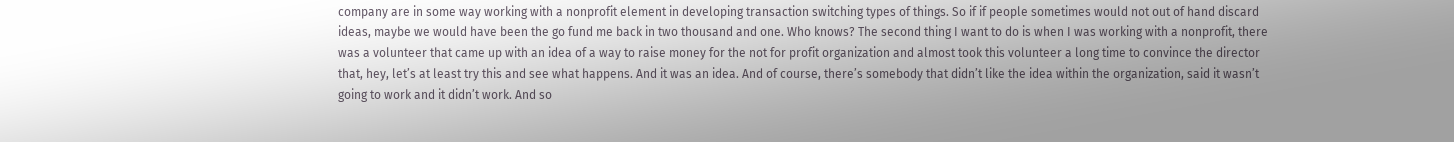company are in some way working with a nonprofit element in developing transaction switching types of things. So if if people sometimes would not out of hand discard ideas, maybe we would have been the go fund me back in two thousand and one. Who knows? The second thing I want to do is when I was working with a nonprofit, there was a volunteer that came up with an idea of a way to raise money for the not for profit organization and almost took this volunteer a long time to convince the director that, hey, let’s at least try this and see what happens. And it was an idea. And of course, there’s somebody that didn’t like the idea within the organization, said it wasn’t going to work and it didn’t work. And so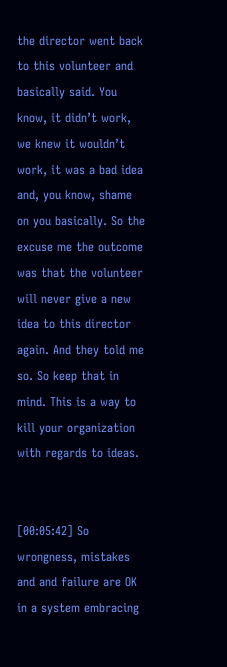the director went back to this volunteer and basically said. You know, it didn’t work, we knew it wouldn’t work, it was a bad idea and, you know, shame on you basically. So the excuse me the outcome was that the volunteer will never give a new idea to this director again. And they told me so. So keep that in mind. This is a way to kill your organization with regards to ideas.


[00:05:42] So wrongness, mistakes and and failure are OK in a system embracing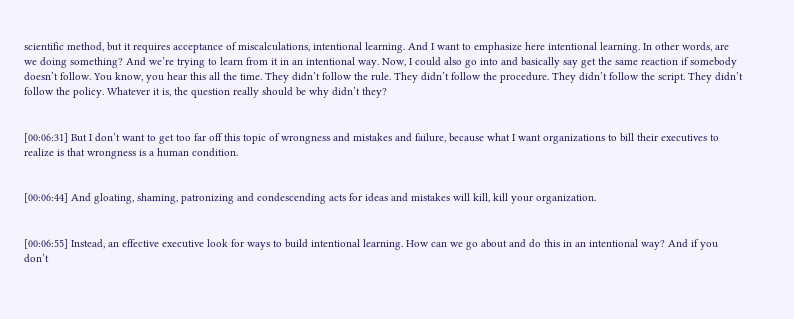scientific method, but it requires acceptance of miscalculations, intentional learning. And I want to emphasize here intentional learning. In other words, are we doing something? And we’re trying to learn from it in an intentional way. Now, I could also go into and basically say get the same reaction if somebody doesn’t follow. You know, you hear this all the time. They didn’t follow the rule. They didn’t follow the procedure. They didn’t follow the script. They didn’t follow the policy. Whatever it is, the question really should be why didn’t they?


[00:06:31] But I don’t want to get too far off this topic of wrongness and mistakes and failure, because what I want organizations to bill their executives to realize is that wrongness is a human condition.


[00:06:44] And gloating, shaming, patronizing and condescending acts for ideas and mistakes will kill, kill your organization.


[00:06:55] Instead, an effective executive look for ways to build intentional learning. How can we go about and do this in an intentional way? And if you don’t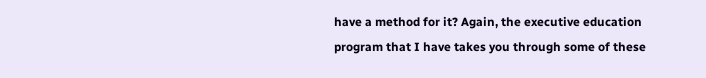have a method for it? Again, the executive education program that I have takes you through some of these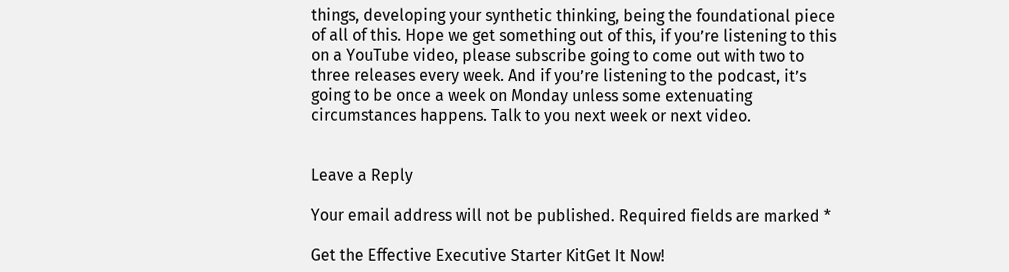things, developing your synthetic thinking, being the foundational piece of all of this. Hope we get something out of this, if you’re listening to this on a YouTube video, please subscribe going to come out with two to three releases every week. And if you’re listening to the podcast, it’s going to be once a week on Monday unless some extenuating circumstances happens. Talk to you next week or next video.


Leave a Reply

Your email address will not be published. Required fields are marked *

Get the Effective Executive Starter KitGet It Now!